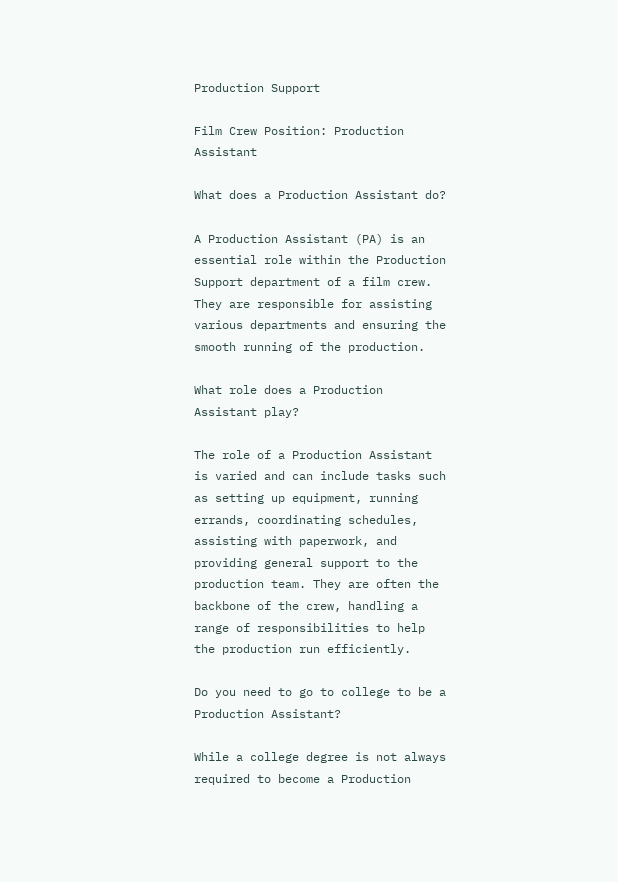Production Support

Film Crew Position: Production Assistant

What does a Production Assistant do?

A Production Assistant (PA) is an essential role within the Production Support department of a film crew. They are responsible for assisting various departments and ensuring the smooth running of the production.

What role does a Production Assistant play?

The role of a Production Assistant is varied and can include tasks such as setting up equipment, running errands, coordinating schedules, assisting with paperwork, and providing general support to the production team. They are often the backbone of the crew, handling a range of responsibilities to help the production run efficiently.

Do you need to go to college to be a Production Assistant?

While a college degree is not always required to become a Production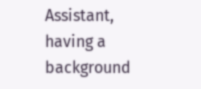Assistant, having a background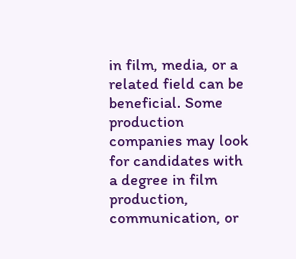in film, media, or a related field can be beneficial. Some production companies may look for candidates with a degree in film production, communication, or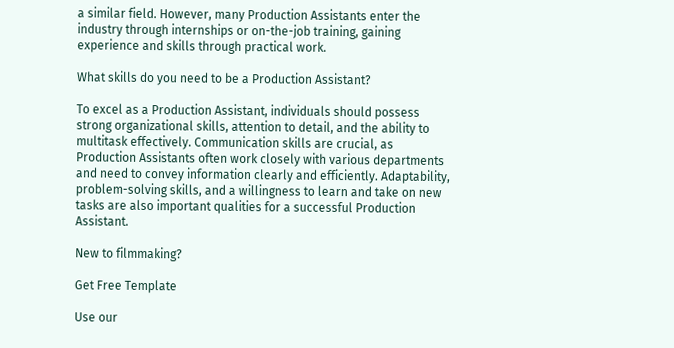a similar field. However, many Production Assistants enter the industry through internships or on-the-job training, gaining experience and skills through practical work.

What skills do you need to be a Production Assistant?

To excel as a Production Assistant, individuals should possess strong organizational skills, attention to detail, and the ability to multitask effectively. Communication skills are crucial, as Production Assistants often work closely with various departments and need to convey information clearly and efficiently. Adaptability, problem-solving skills, and a willingness to learn and take on new tasks are also important qualities for a successful Production Assistant.

New to filmmaking?

Get Free Template

Use our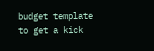budget template to get a kick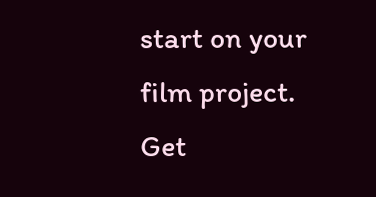start on your film project. Get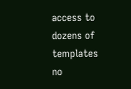access to dozens of templates no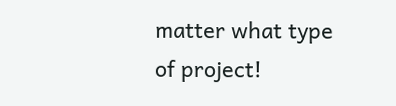matter what type of project!